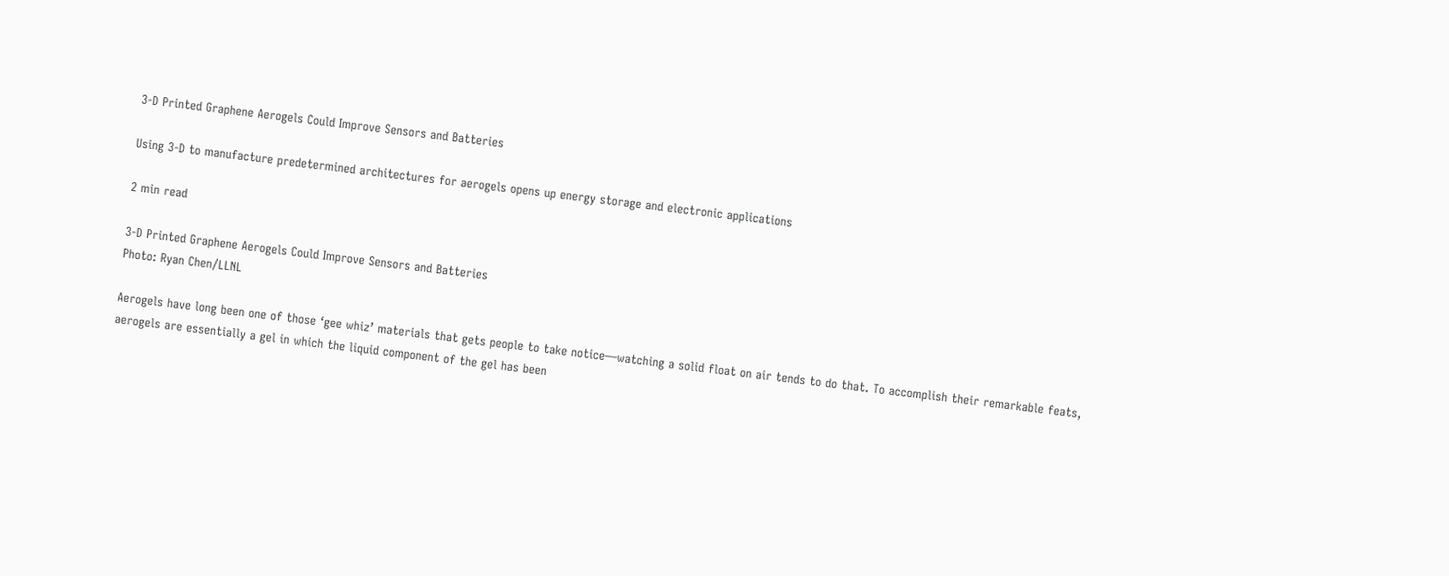3-D Printed Graphene Aerogels Could Improve Sensors and Batteries

Using 3-D to manufacture predetermined architectures for aerogels opens up energy storage and electronic applications

2 min read

3-D Printed Graphene Aerogels Could Improve Sensors and Batteries
Photo: Ryan Chen/LLNL

Aerogels have long been one of those ‘gee whiz’ materials that gets people to take notice—watching a solid float on air tends to do that. To accomplish their remarkable feats, aerogels are essentially a gel in which the liquid component of the gel has been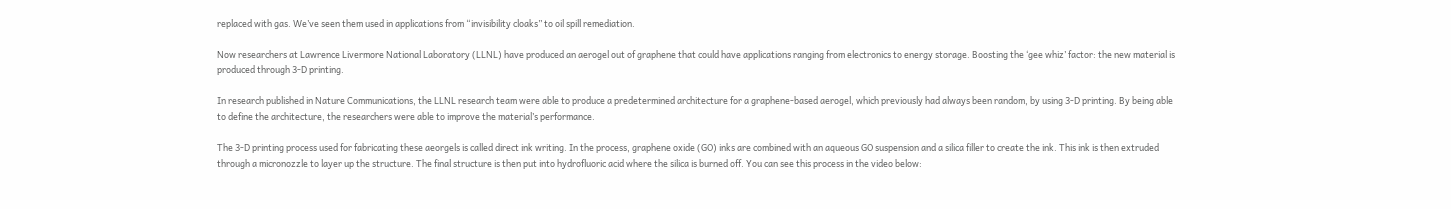replaced with gas. We’ve seen them used in applications from “invisibility cloaks” to oil spill remediation.

Now researchers at Lawrence Livermore National Laboratory (LLNL) have produced an aerogel out of graphene that could have applications ranging from electronics to energy storage. Boosting the ‘gee whiz’ factor: the new material is produced through 3-D printing.

In research published in Nature Communications, the LLNL research team were able to produce a predetermined architecture for a graphene-based aerogel, which previously had always been random, by using 3-D printing. By being able to define the architecture, the researchers were able to improve the material’s performance.

The 3-D printing process used for fabricating these aeorgels is called direct ink writing. In the process, graphene oxide (GO) inks are combined with an aqueous GO suspension and a silica filler to create the ink. This ink is then extruded through a micronozzle to layer up the structure. The final structure is then put into hydrofluoric acid where the silica is burned off. You can see this process in the video below: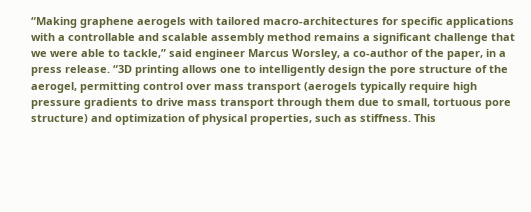“Making graphene aerogels with tailored macro-architectures for specific applications with a controllable and scalable assembly method remains a significant challenge that we were able to tackle,” said engineer Marcus Worsley, a co-author of the paper, in a press release. “3D printing allows one to intelligently design the pore structure of the aerogel, permitting control over mass transport (aerogels typically require high pressure gradients to drive mass transport through them due to small, tortuous pore structure) and optimization of physical properties, such as stiffness. This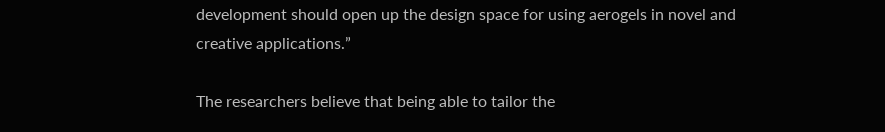development should open up the design space for using aerogels in novel and creative applications.”

The researchers believe that being able to tailor the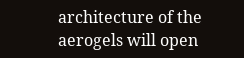architecture of the aerogels will open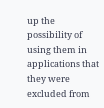up the possibility of using them in applications that they were excluded from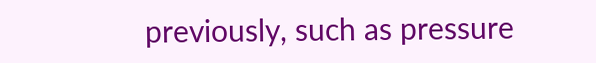previously, such as pressure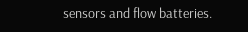sensors and flow batteries.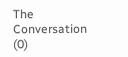The Conversation (0)